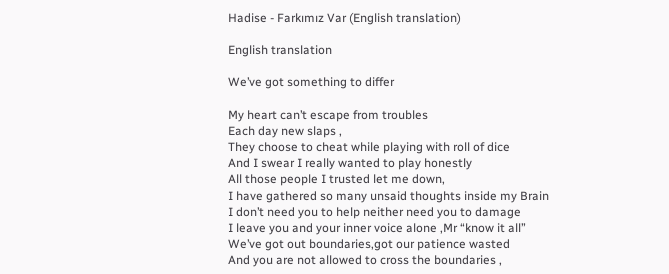Hadise - Farkımız Var (English translation)

English translation

We’ve got something to differ

My heart can’t escape from troubles
Each day new slaps ,
They choose to cheat while playing with roll of dice
And I swear I really wanted to play honestly
All those people I trusted let me down,
I have gathered so many unsaid thoughts inside my Brain
I don’t need you to help neither need you to damage
I leave you and your inner voice alone ,Mr “know it all”
We’ve got out boundaries,got our patience wasted
And you are not allowed to cross the boundaries ,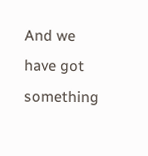And we have got something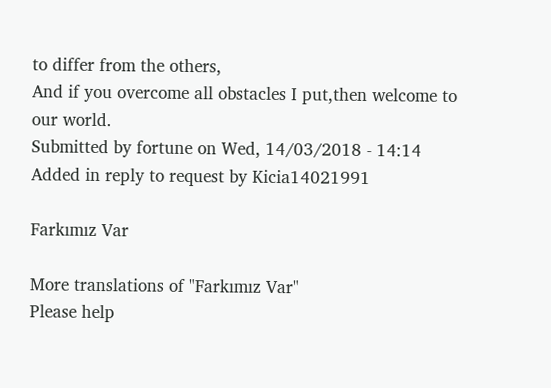to differ from the others,
And if you overcome all obstacles I put,then welcome to our world.
Submitted by fortune on Wed, 14/03/2018 - 14:14
Added in reply to request by Kicia14021991

Farkımız Var

More translations of "Farkımız Var"
Please help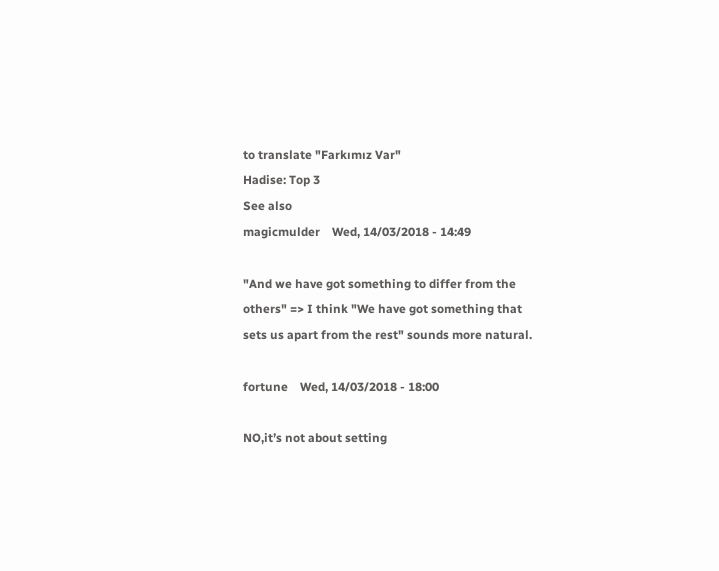to translate "Farkımız Var"
Hadise: Top 3
See also
magicmulder    Wed, 14/03/2018 - 14:49

"And we have got something to differ from the others" => I think "We have got something that sets us apart from the rest" sounds more natural.

fortune    Wed, 14/03/2018 - 18:00

NO,it’s not about setting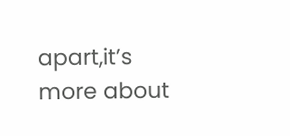apart,it’s more about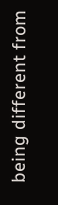being different from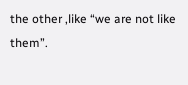the other ,like “we are not like them”.